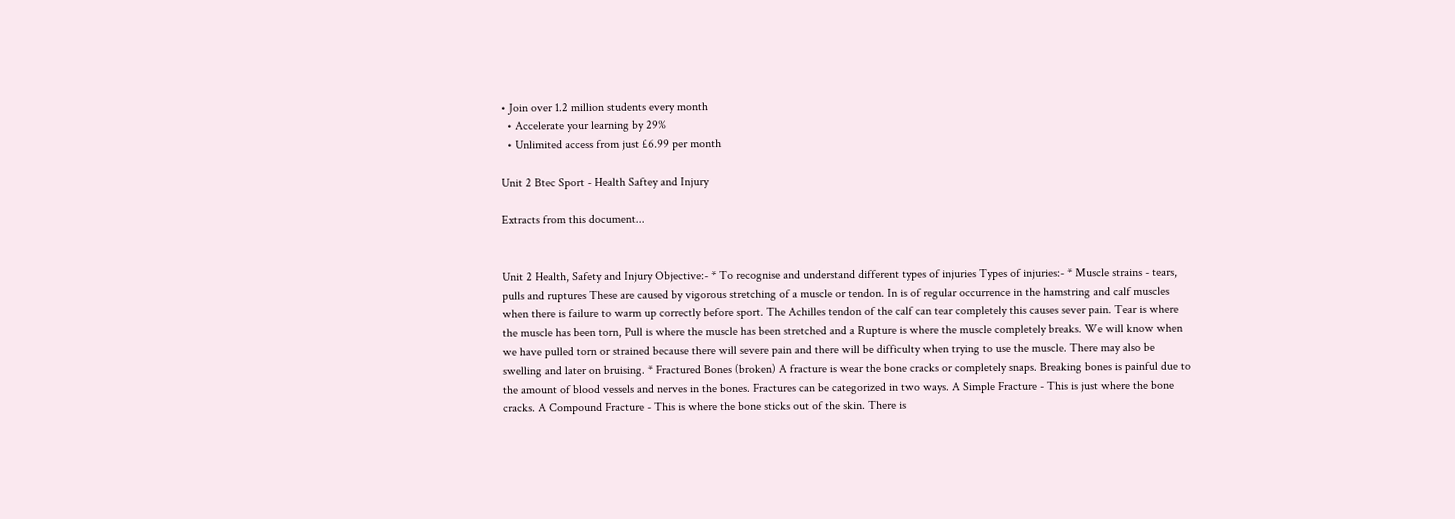• Join over 1.2 million students every month
  • Accelerate your learning by 29%
  • Unlimited access from just £6.99 per month

Unit 2 Btec Sport - Health Saftey and Injury

Extracts from this document...


Unit 2 Health, Safety and Injury Objective:- * To recognise and understand different types of injuries Types of injuries:- * Muscle strains - tears, pulls and ruptures These are caused by vigorous stretching of a muscle or tendon. In is of regular occurrence in the hamstring and calf muscles when there is failure to warm up correctly before sport. The Achilles tendon of the calf can tear completely this causes sever pain. Tear is where the muscle has been torn, Pull is where the muscle has been stretched and a Rupture is where the muscle completely breaks. We will know when we have pulled torn or strained because there will severe pain and there will be difficulty when trying to use the muscle. There may also be swelling and later on bruising. * Fractured Bones (broken) A fracture is wear the bone cracks or completely snaps. Breaking bones is painful due to the amount of blood vessels and nerves in the bones. Fractures can be categorized in two ways. A Simple Fracture - This is just where the bone cracks. A Compound Fracture - This is where the bone sticks out of the skin. There is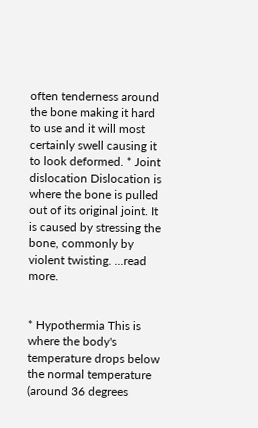often tenderness around the bone making it hard to use and it will most certainly swell causing it to look deformed. * Joint dislocation Dislocation is where the bone is pulled out of its original joint. It is caused by stressing the bone, commonly by violent twisting. ...read more.


* Hypothermia This is where the body's temperature drops below the normal temperature (around 36 degrees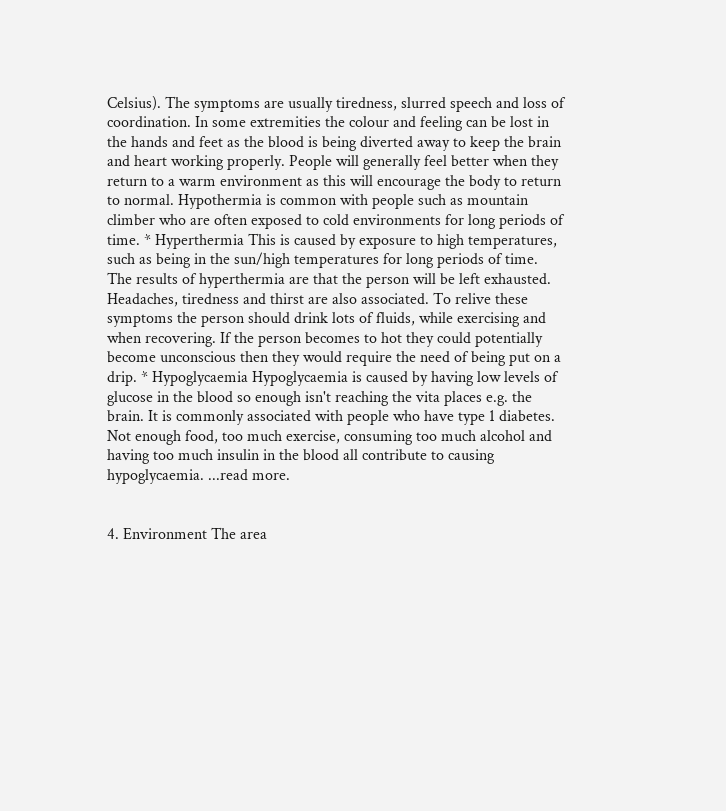Celsius). The symptoms are usually tiredness, slurred speech and loss of coordination. In some extremities the colour and feeling can be lost in the hands and feet as the blood is being diverted away to keep the brain and heart working properly. People will generally feel better when they return to a warm environment as this will encourage the body to return to normal. Hypothermia is common with people such as mountain climber who are often exposed to cold environments for long periods of time. * Hyperthermia This is caused by exposure to high temperatures, such as being in the sun/high temperatures for long periods of time. The results of hyperthermia are that the person will be left exhausted. Headaches, tiredness and thirst are also associated. To relive these symptoms the person should drink lots of fluids, while exercising and when recovering. If the person becomes to hot they could potentially become unconscious then they would require the need of being put on a drip. * Hypoglycaemia Hypoglycaemia is caused by having low levels of glucose in the blood so enough isn't reaching the vita places e.g. the brain. It is commonly associated with people who have type 1 diabetes. Not enough food, too much exercise, consuming too much alcohol and having too much insulin in the blood all contribute to causing hypoglycaemia. ...read more.


4. Environment The area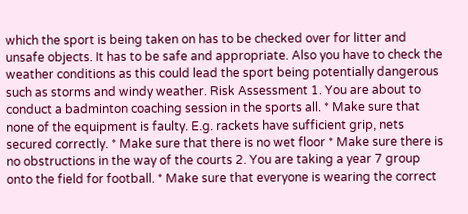which the sport is being taken on has to be checked over for litter and unsafe objects. It has to be safe and appropriate. Also you have to check the weather conditions as this could lead the sport being potentially dangerous such as storms and windy weather. Risk Assessment 1. You are about to conduct a badminton coaching session in the sports all. * Make sure that none of the equipment is faulty. E.g. rackets have sufficient grip, nets secured correctly. * Make sure that there is no wet floor * Make sure there is no obstructions in the way of the courts 2. You are taking a year 7 group onto the field for football. * Make sure that everyone is wearing the correct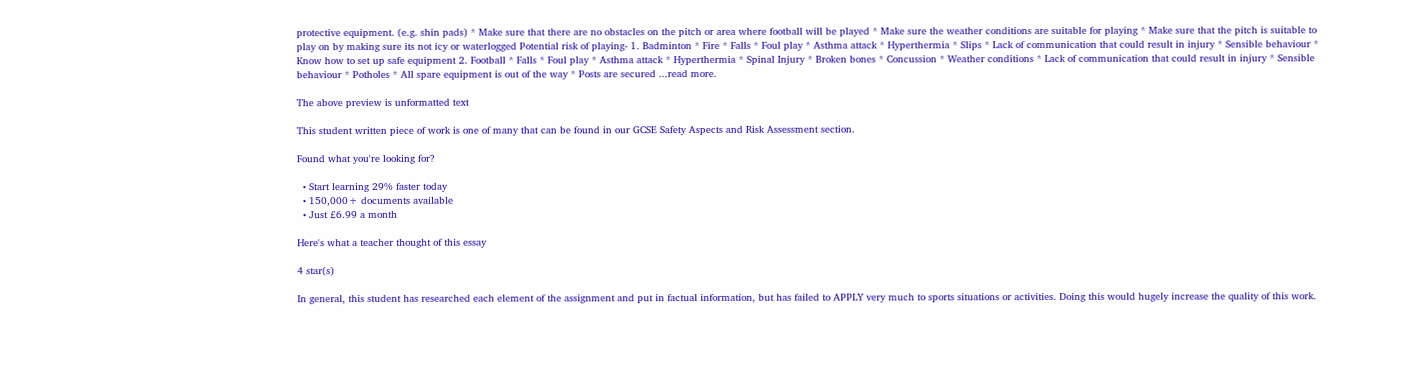protective equipment. (e.g. shin pads) * Make sure that there are no obstacles on the pitch or area where football will be played * Make sure the weather conditions are suitable for playing * Make sure that the pitch is suitable to play on by making sure its not icy or waterlogged Potential risk of playing- 1. Badminton * Fire * Falls * Foul play * Asthma attack * Hyperthermia * Slips * Lack of communication that could result in injury * Sensible behaviour * Know how to set up safe equipment 2. Football * Falls * Foul play * Asthma attack * Hyperthermia * Spinal Injury * Broken bones * Concussion * Weather conditions * Lack of communication that could result in injury * Sensible behaviour * Potholes * All spare equipment is out of the way * Posts are secured ...read more.

The above preview is unformatted text

This student written piece of work is one of many that can be found in our GCSE Safety Aspects and Risk Assessment section.

Found what you're looking for?

  • Start learning 29% faster today
  • 150,000+ documents available
  • Just £6.99 a month

Here's what a teacher thought of this essay

4 star(s)

In general, this student has researched each element of the assignment and put in factual information, but has failed to APPLY very much to sports situations or activities. Doing this would hugely increase the quality of this work.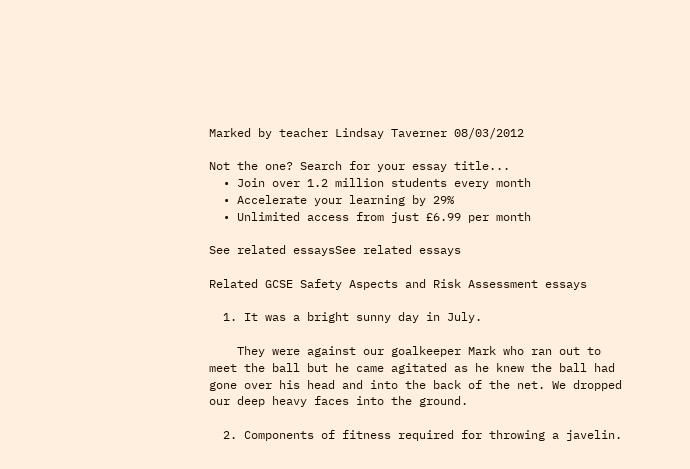Marked by teacher Lindsay Taverner 08/03/2012

Not the one? Search for your essay title...
  • Join over 1.2 million students every month
  • Accelerate your learning by 29%
  • Unlimited access from just £6.99 per month

See related essaysSee related essays

Related GCSE Safety Aspects and Risk Assessment essays

  1. It was a bright sunny day in July.

    They were against our goalkeeper Mark who ran out to meet the ball but he came agitated as he knew the ball had gone over his head and into the back of the net. We dropped our deep heavy faces into the ground.

  2. Components of fitness required for throwing a javelin.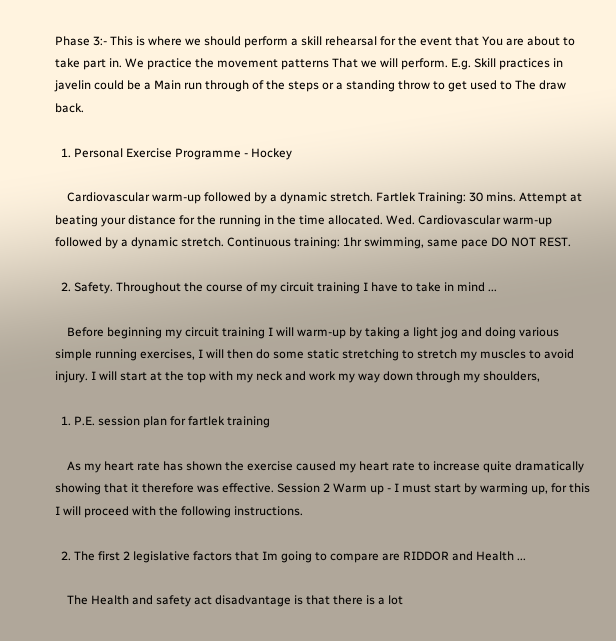Phase 3:- This is where we should perform a skill rehearsal for the event that You are about to take part in. We practice the movement patterns That we will perform. E.g. Skill practices in javelin could be a Main run through of the steps or a standing throw to get used to The draw back.

  1. Personal Exercise Programme - Hockey

    Cardiovascular warm-up followed by a dynamic stretch. Fartlek Training: 30 mins. Attempt at beating your distance for the running in the time allocated. Wed. Cardiovascular warm-up followed by a dynamic stretch. Continuous training: 1hr swimming, same pace DO NOT REST.

  2. Safety. Throughout the course of my circuit training I have to take in mind ...

    Before beginning my circuit training I will warm-up by taking a light jog and doing various simple running exercises, I will then do some static stretching to stretch my muscles to avoid injury. I will start at the top with my neck and work my way down through my shoulders,

  1. P.E. session plan for fartlek training

    As my heart rate has shown the exercise caused my heart rate to increase quite dramatically showing that it therefore was effective. Session 2 Warm up - I must start by warming up, for this I will proceed with the following instructions.

  2. The first 2 legislative factors that Im going to compare are RIDDOR and Health ...

    The Health and safety act disadvantage is that there is a lot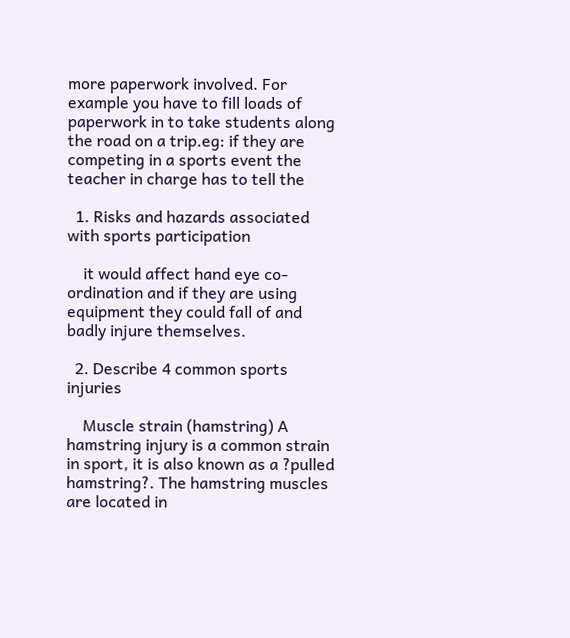more paperwork involved. For example you have to fill loads of paperwork in to take students along the road on a trip.eg: if they are competing in a sports event the teacher in charge has to tell the

  1. Risks and hazards associated with sports participation

    it would affect hand eye co-ordination and if they are using equipment they could fall of and badly injure themselves.

  2. Describe 4 common sports injuries

    Muscle strain (hamstring) A hamstring injury is a common strain in sport, it is also known as a ?pulled hamstring?. The hamstring muscles are located in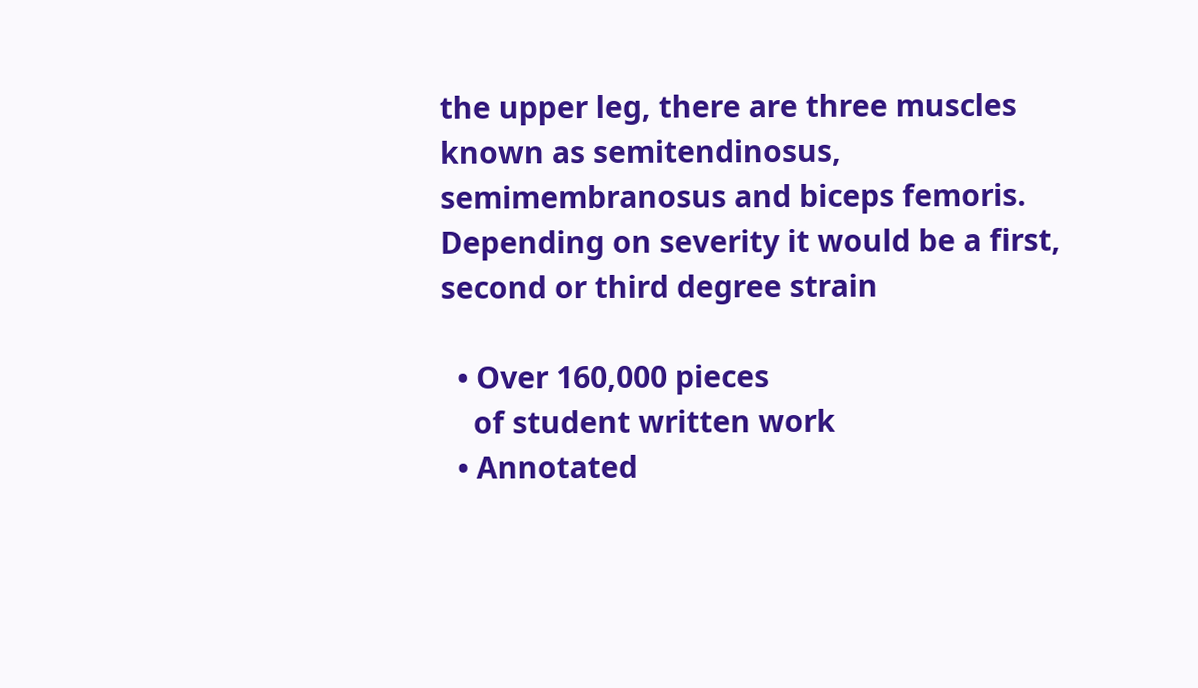the upper leg, there are three muscles known as semitendinosus, semimembranosus and biceps femoris. Depending on severity it would be a first, second or third degree strain

  • Over 160,000 pieces
    of student written work
  • Annotated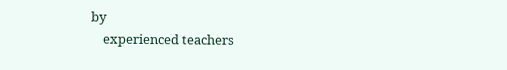by
    experienced teachers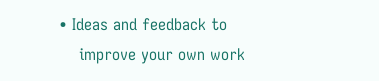• Ideas and feedback to
    improve your own work